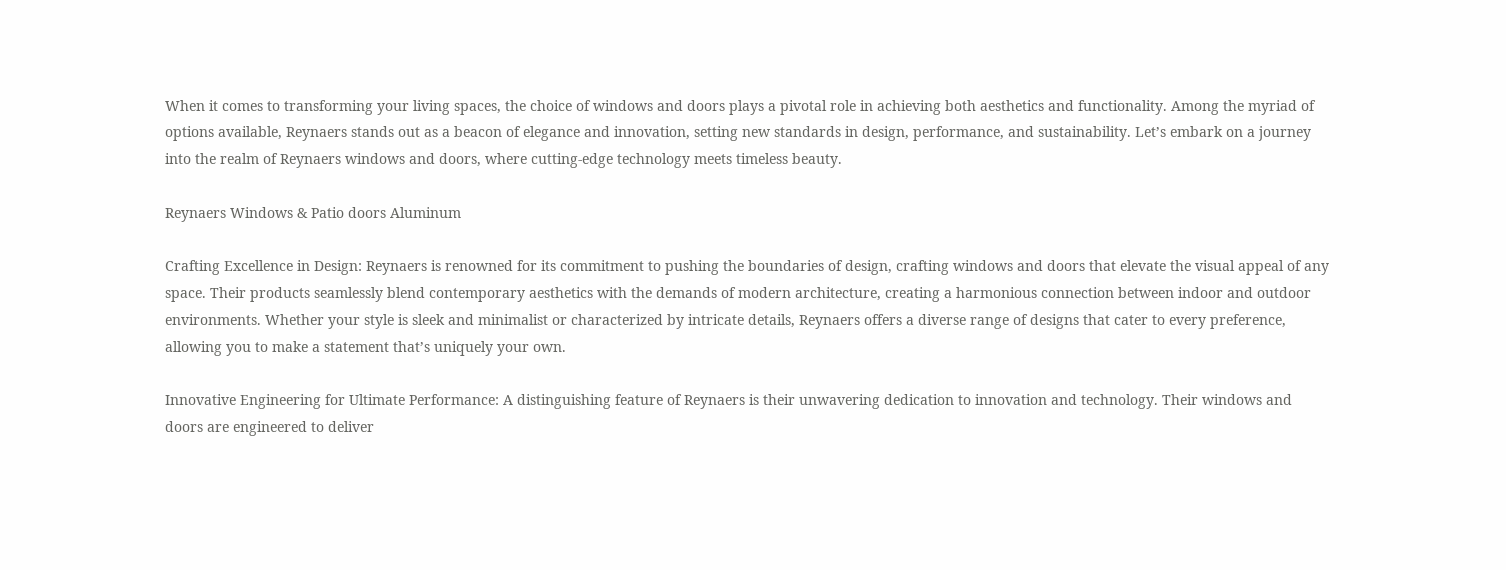When it comes to transforming your living spaces, the choice of windows and doors plays a pivotal role in achieving both aesthetics and functionality. Among the myriad of options available, Reynaers stands out as a beacon of elegance and innovation, setting new standards in design, performance, and sustainability. Let’s embark on a journey into the realm of Reynaers windows and doors, where cutting-edge technology meets timeless beauty.

Reynaers Windows & Patio doors Aluminum

Crafting Excellence in Design: Reynaers is renowned for its commitment to pushing the boundaries of design, crafting windows and doors that elevate the visual appeal of any space. Their products seamlessly blend contemporary aesthetics with the demands of modern architecture, creating a harmonious connection between indoor and outdoor environments. Whether your style is sleek and minimalist or characterized by intricate details, Reynaers offers a diverse range of designs that cater to every preference, allowing you to make a statement that’s uniquely your own.

Innovative Engineering for Ultimate Performance: A distinguishing feature of Reynaers is their unwavering dedication to innovation and technology. Their windows and doors are engineered to deliver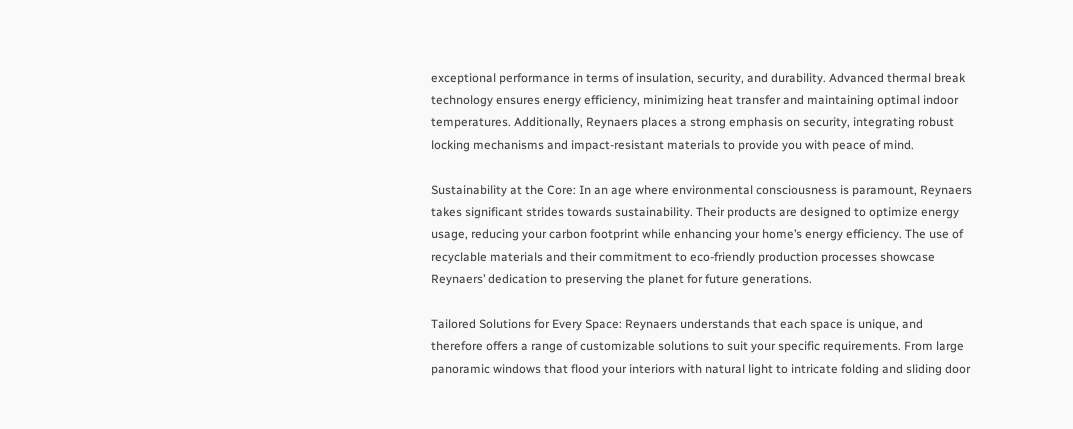exceptional performance in terms of insulation, security, and durability. Advanced thermal break technology ensures energy efficiency, minimizing heat transfer and maintaining optimal indoor temperatures. Additionally, Reynaers places a strong emphasis on security, integrating robust locking mechanisms and impact-resistant materials to provide you with peace of mind.

Sustainability at the Core: In an age where environmental consciousness is paramount, Reynaers takes significant strides towards sustainability. Their products are designed to optimize energy usage, reducing your carbon footprint while enhancing your home’s energy efficiency. The use of recyclable materials and their commitment to eco-friendly production processes showcase Reynaers’ dedication to preserving the planet for future generations.

Tailored Solutions for Every Space: Reynaers understands that each space is unique, and therefore offers a range of customizable solutions to suit your specific requirements. From large panoramic windows that flood your interiors with natural light to intricate folding and sliding door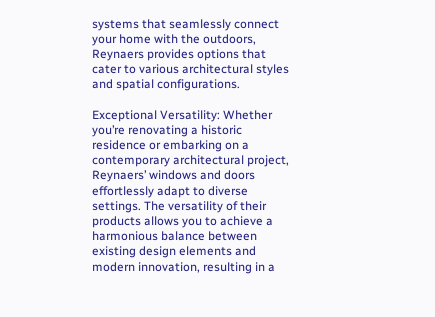systems that seamlessly connect your home with the outdoors, Reynaers provides options that cater to various architectural styles and spatial configurations.

Exceptional Versatility: Whether you’re renovating a historic residence or embarking on a contemporary architectural project, Reynaers’ windows and doors effortlessly adapt to diverse settings. The versatility of their products allows you to achieve a harmonious balance between existing design elements and modern innovation, resulting in a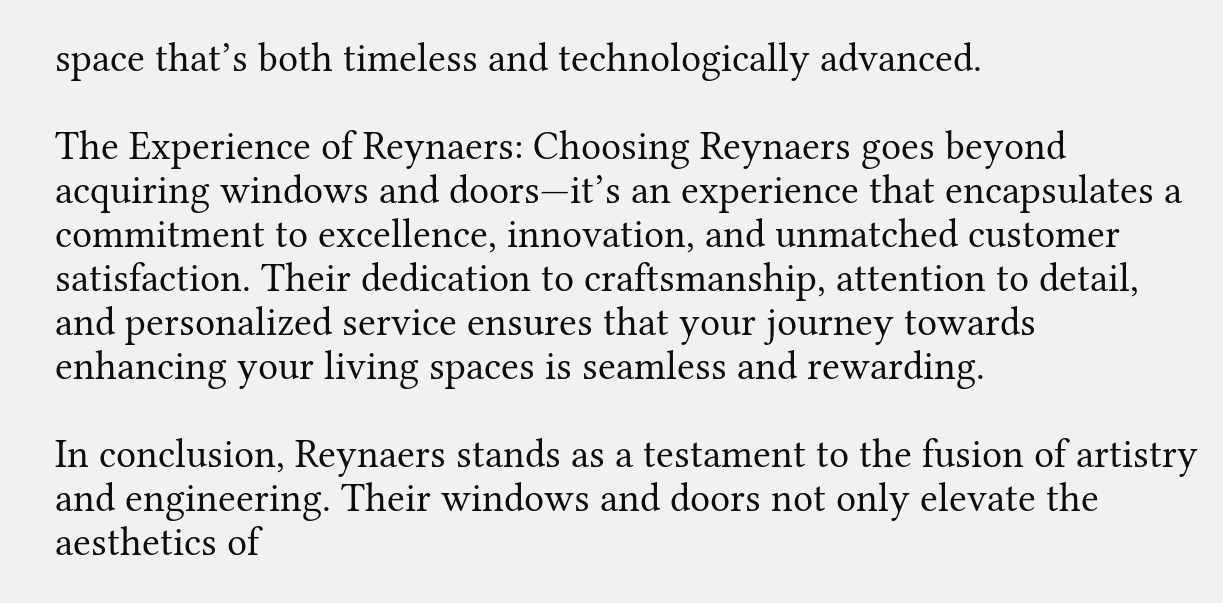space that’s both timeless and technologically advanced.

The Experience of Reynaers: Choosing Reynaers goes beyond acquiring windows and doors—it’s an experience that encapsulates a commitment to excellence, innovation, and unmatched customer satisfaction. Their dedication to craftsmanship, attention to detail, and personalized service ensures that your journey towards enhancing your living spaces is seamless and rewarding.

In conclusion, Reynaers stands as a testament to the fusion of artistry and engineering. Their windows and doors not only elevate the aesthetics of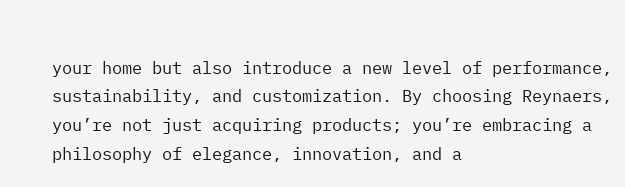your home but also introduce a new level of performance, sustainability, and customization. By choosing Reynaers, you’re not just acquiring products; you’re embracing a philosophy of elegance, innovation, and a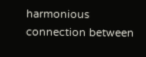harmonious connection between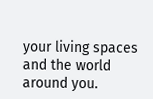your living spaces and the world around you.